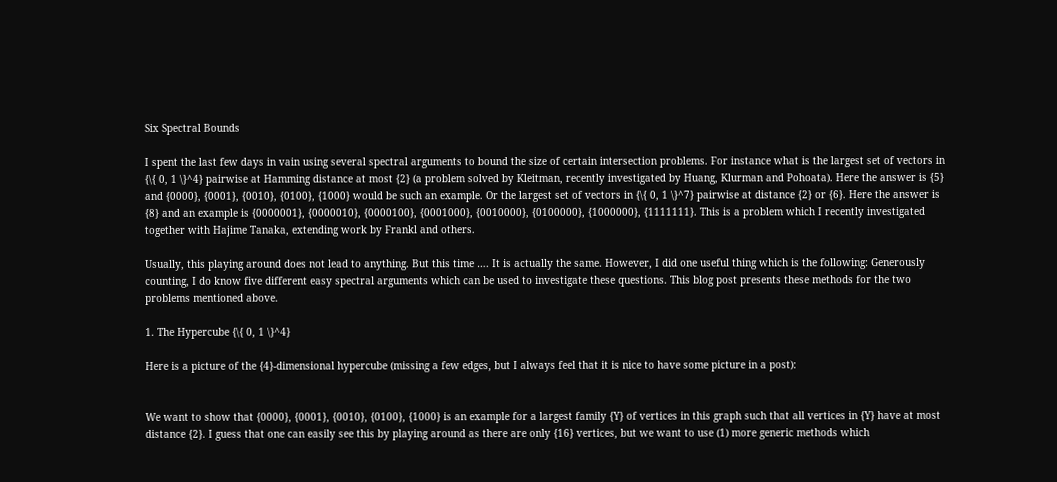Six Spectral Bounds

I spent the last few days in vain using several spectral arguments to bound the size of certain intersection problems. For instance what is the largest set of vectors in {\{ 0, 1 \}^4} pairwise at Hamming distance at most {2} (a problem solved by Kleitman, recently investigated by Huang, Klurman and Pohoata). Here the answer is {5} and {0000}, {0001}, {0010}, {0100}, {1000} would be such an example. Or the largest set of vectors in {\{ 0, 1 \}^7} pairwise at distance {2} or {6}. Here the answer is {8} and an example is {0000001}, {0000010}, {0000100}, {0001000}, {0010000}, {0100000}, {1000000}, {1111111}. This is a problem which I recently investigated together with Hajime Tanaka, extending work by Frankl and others.

Usually, this playing around does not lead to anything. But this time …. It is actually the same. However, I did one useful thing which is the following: Generously counting, I do know five different easy spectral arguments which can be used to investigate these questions. This blog post presents these methods for the two problems mentioned above.

1. The Hypercube {\{ 0, 1 \}^4}

Here is a picture of the {4}-dimensional hypercube (missing a few edges, but I always feel that it is nice to have some picture in a post):


We want to show that {0000}, {0001}, {0010}, {0100}, {1000} is an example for a largest family {Y} of vertices in this graph such that all vertices in {Y} have at most distance {2}. I guess that one can easily see this by playing around as there are only {16} vertices, but we want to use (1) more generic methods which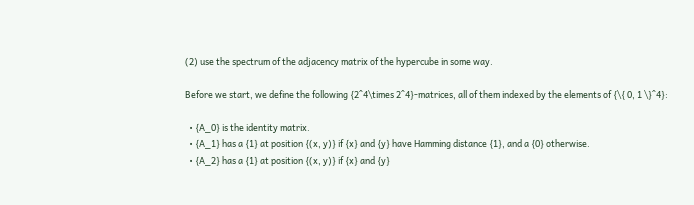(2) use the spectrum of the adjacency matrix of the hypercube in some way.

Before we start, we define the following {2^4\times 2^4}-matrices, all of them indexed by the elements of {\{ 0, 1 \}^4}:

  • {A_0} is the identity matrix.
  • {A_1} has a {1} at position {(x, y)} if {x} and {y} have Hamming distance {1}, and a {0} otherwise.
  • {A_2} has a {1} at position {(x, y)} if {x} and {y}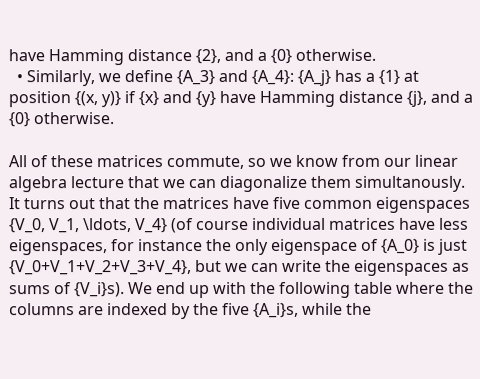have Hamming distance {2}, and a {0} otherwise.
  • Similarly, we define {A_3} and {A_4}: {A_j} has a {1} at position {(x, y)} if {x} and {y} have Hamming distance {j}, and a {0} otherwise.

All of these matrices commute, so we know from our linear algebra lecture that we can diagonalize them simultanously. It turns out that the matrices have five common eigenspaces {V_0, V_1, \ldots, V_4} (of course individual matrices have less eigenspaces, for instance the only eigenspace of {A_0} is just {V_0+V_1+V_2+V_3+V_4}, but we can write the eigenspaces as sums of {V_i}s). We end up with the following table where the columns are indexed by the five {A_i}s, while the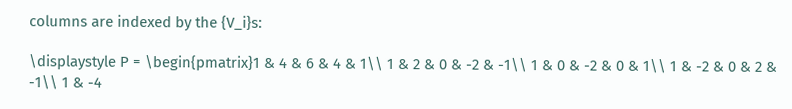columns are indexed by the {V_i}s:

\displaystyle P = \begin{pmatrix}1 & 4 & 6 & 4 & 1\\ 1 & 2 & 0 & -2 & -1\\ 1 & 0 & -2 & 0 & 1\\ 1 & -2 & 0 & 2 & -1\\ 1 & -4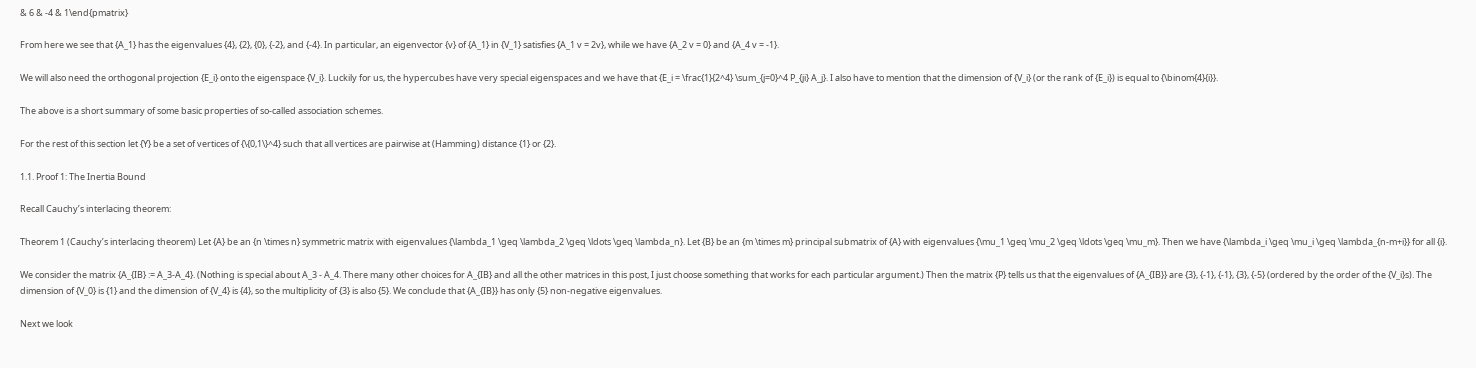& 6 & -4 & 1\end{pmatrix}

From here we see that {A_1} has the eigenvalues {4}, {2}, {0}, {-2}, and {-4}. In particular, an eigenvector {v} of {A_1} in {V_1} satisfies {A_1 v = 2v}, while we have {A_2 v = 0} and {A_4 v = -1}.

We will also need the orthogonal projection {E_i} onto the eigenspace {V_i}. Luckily for us, the hypercubes have very special eigenspaces and we have that {E_i = \frac{1}{2^4} \sum_{j=0}^4 P_{ji} A_j}. I also have to mention that the dimension of {V_i} (or the rank of {E_i}) is equal to {\binom{4}{i}}.

The above is a short summary of some basic properties of so-called association schemes.

For the rest of this section let {Y} be a set of vertices of {\{0,1\}^4} such that all vertices are pairwise at (Hamming) distance {1} or {2}.

1.1. Proof 1: The Inertia Bound

Recall Cauchy’s interlacing theorem:

Theorem 1 (Cauchy’s interlacing theorem) Let {A} be an {n \times n} symmetric matrix with eigenvalues {\lambda_1 \geq \lambda_2 \geq \ldots \geq \lambda_n}. Let {B} be an {m \times m} principal submatrix of {A} with eigenvalues {\mu_1 \geq \mu_2 \geq \ldots \geq \mu_m}. Then we have {\lambda_i \geq \mu_i \geq \lambda_{n-m+i}} for all {i}.

We consider the matrix {A_{IB} := A_3-A_4}. (Nothing is special about A_3 - A_4. There many other choices for A_{IB} and all the other matrices in this post, I just choose something that works for each particular argument.) Then the matrix {P} tells us that the eigenvalues of {A_{IB}} are {3}, {-1}, {-1}, {3}, {-5} (ordered by the order of the {V_i}s). The dimension of {V_0} is {1} and the dimension of {V_4} is {4}, so the multiplicity of {3} is also {5}. We conclude that {A_{IB}} has only {5} non-negative eigenvalues.

Next we look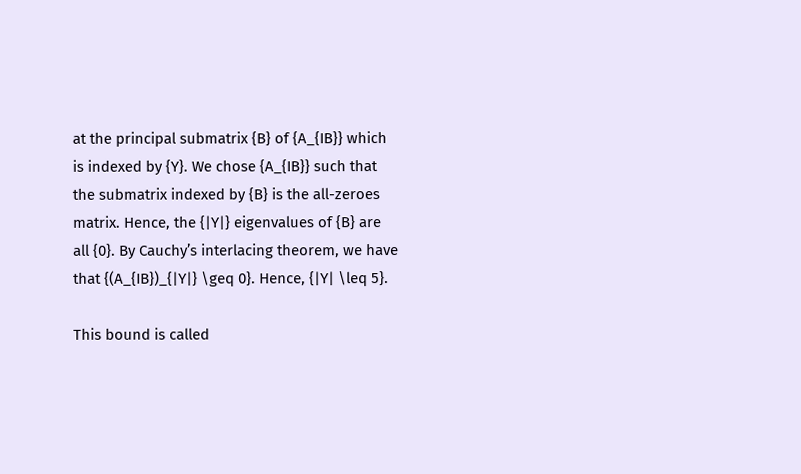at the principal submatrix {B} of {A_{IB}} which is indexed by {Y}. We chose {A_{IB}} such that the submatrix indexed by {B} is the all-zeroes matrix. Hence, the {|Y|} eigenvalues of {B} are all {0}. By Cauchy’s interlacing theorem, we have that {(A_{IB})_{|Y|} \geq 0}. Hence, {|Y| \leq 5}.

This bound is called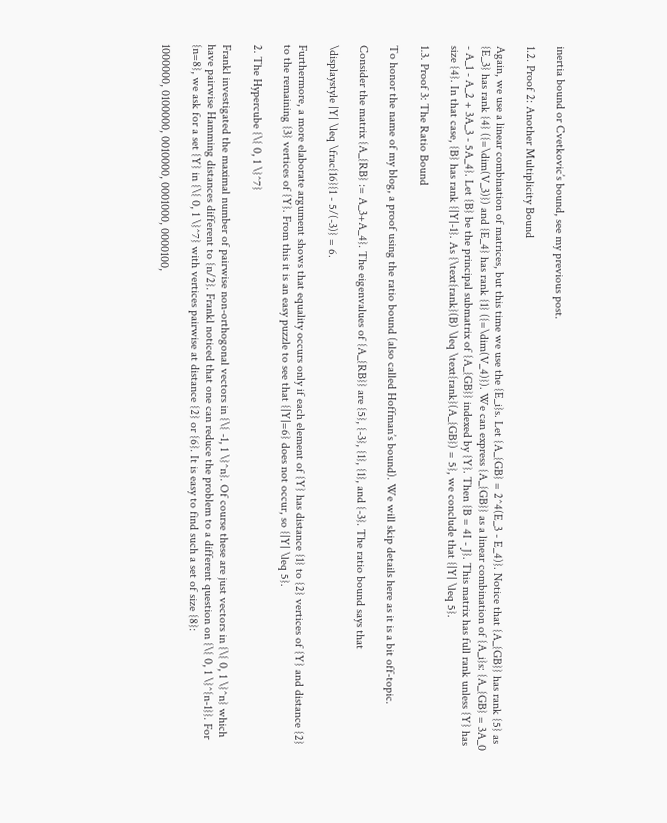inertia bound or Cvetkovic’s bound, see my previous post.

1.2. Proof 2: Another Multiplicity Bound

Again, we use a linear combination of matrices, but this time we use the {E_i}s. Let {A_{GB} = 2^4(E_3 - E_4)}. Notice that {A_{GB}} has rank {5} as {E_3} has rank {4} ({=\dim(V_3)}) and {E_4} has rank {1} ({=\dim(V_4)}). We can express {A_{GB}} as a linear combination of {A_i}s: {A_{GB} = 3A_0 - A_1 - A_2 + 3A_3 - 5A_4}. Let {B} be the principal submatrix of {A_{GB}} indexed by {Y}. Then {B = 4I - J}. This matrix has full rank unless {Y} has size {4}. In that case, {B} has rank {|Y|-1}. As {\text{rank}(B) \leq \text{rank}(A_{GB}) = 5}, we conclude that {|Y| \leq 5}.

1.3. Proof 3: The Ratio Bound

To honor the name of my blog, a proof using the ratio bound (also called Hoffman’s bound). We will skip details here as it is a bit off-topic.

Consider the matrix {A_{RB} := A_3+A_4}. The eigenvalues of {A_{RB}} are {5}, {-3}, {1}, {1}, and {-3}. The ratio bound says that

\displaystyle |Y| \leq \frac{16}{1 - 5/(-3)} = 6.

Furthermore, a more elaborate argument shows that equality occurs only if each element of {Y} has distance {1} to {2} vertices of {Y} and distance {2} to the remaining {3} vertices of {Y}. From this it is an easy puzzle to see that {|Y|=6} does not occur, so {|Y| \leq 5}.

2. The Hypercube {\{ 0, 1 \}^7}

Frankl investigated the maximal number of pairwise non-orthogonal vectors in {\{ -1, 1 \}^n}. Of course these are just vectors in {\{ 0, 1 \}^n} which have pairwise Hamming distances different to {n/2}. Frankl noticed that one can reduce the problem to a different question on {\{ 0, 1 \}^{n-1}}. For {n=8}, we ask for a set {Y} in {\{ 0, 1 \}^7} with vertices pairwise at distance {2} or {6}. It is easy to find such a set of size {8}:

1000000, 0100000, 0010000, 0001000, 0000100,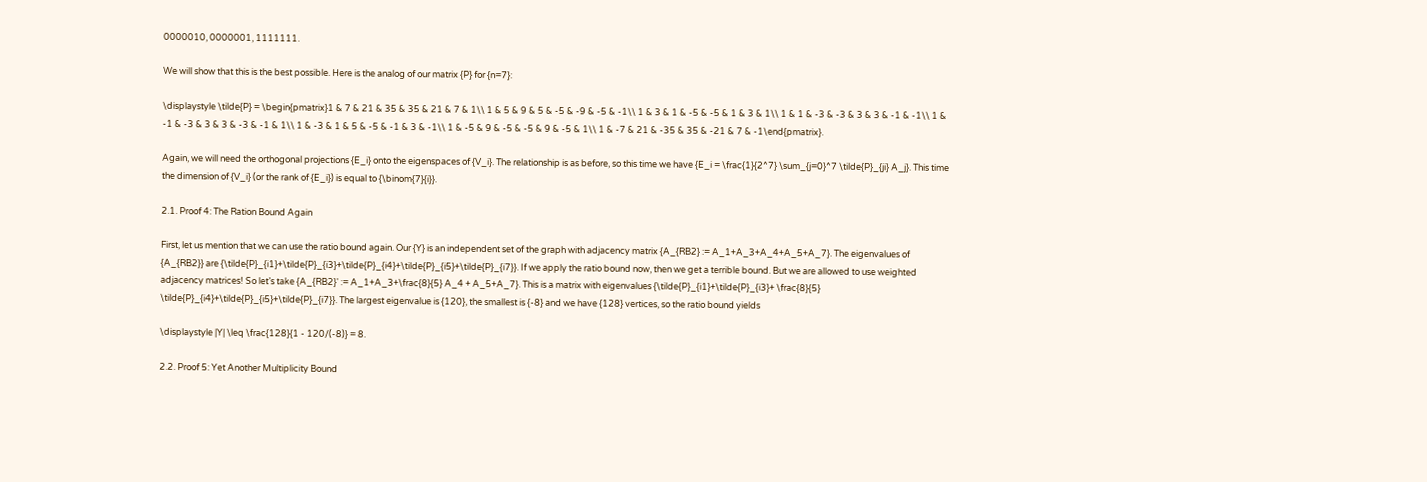0000010, 0000001, 1111111.

We will show that this is the best possible. Here is the analog of our matrix {P} for {n=7}:

\displaystyle \tilde{P} = \begin{pmatrix}1 & 7 & 21 & 35 & 35 & 21 & 7 & 1\\ 1 & 5 & 9 & 5 & -5 & -9 & -5 & -1\\ 1 & 3 & 1 & -5 & -5 & 1 & 3 & 1\\ 1 & 1 & -3 & -3 & 3 & 3 & -1 & -1\\ 1 & -1 & -3 & 3 & 3 & -3 & -1 & 1\\ 1 & -3 & 1 & 5 & -5 & -1 & 3 & -1\\ 1 & -5 & 9 & -5 & -5 & 9 & -5 & 1\\ 1 & -7 & 21 & -35 & 35 & -21 & 7 & -1\end{pmatrix}.

Again, we will need the orthogonal projections {E_i} onto the eigenspaces of {V_i}. The relationship is as before, so this time we have {E_i = \frac{1}{2^7} \sum_{j=0}^7 \tilde{P}_{ji} A_j}. This time the dimension of {V_i} (or the rank of {E_i}) is equal to {\binom{7}{i}}.

2.1. Proof 4: The Ration Bound Again

First, let us mention that we can use the ratio bound again. Our {Y} is an independent set of the graph with adjacency matrix {A_{RB2} := A_1+A_3+A_4+A_5+A_7}. The eigenvalues of {A_{RB2}} are {\tilde{P}_{i1}+\tilde{P}_{i3}+\tilde{P}_{i4}+\tilde{P}_{i5}+\tilde{P}_{i7}}. If we apply the ratio bound now, then we get a terrible bound. But we are allowed to use weighted adjacency matrices! So let’s take {A_{RB2}' := A_1+A_3+\frac{8}{5} A_4 + A_5+A_7}. This is a matrix with eigenvalues {\tilde{P}_{i1}+\tilde{P}_{i3}+ \frac{8}{5} \tilde{P}_{i4}+\tilde{P}_{i5}+\tilde{P}_{i7}}. The largest eigenvalue is {120}, the smallest is {-8} and we have {128} vertices, so the ratio bound yields

\displaystyle |Y| \leq \frac{128}{1 - 120/(-8)} = 8.

2.2. Proof 5: Yet Another Multiplicity Bound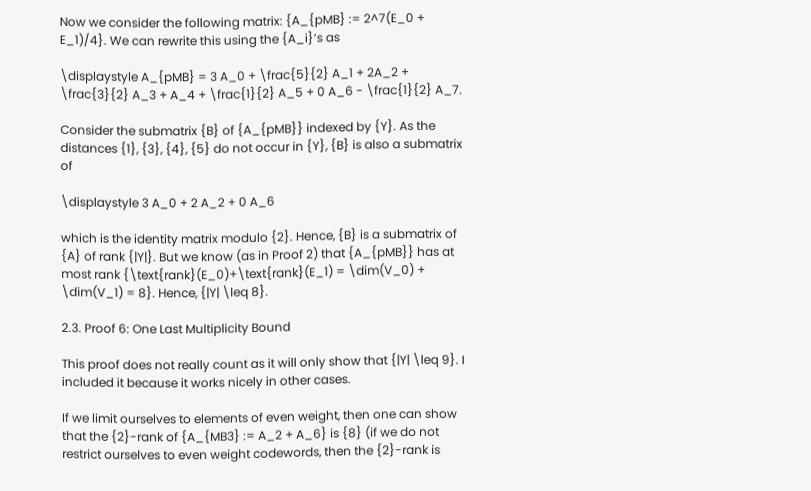Now we consider the following matrix: {A_{pMB} := 2^7(E_0 + E_1)/4}. We can rewrite this using the {A_i}‘s as

\displaystyle A_{pMB} = 3 A_0 + \frac{5}{2} A_1 + 2A_2 + \frac{3}{2} A_3 + A_4 + \frac{1}{2} A_5 + 0 A_6 - \frac{1}{2} A_7.

Consider the submatrix {B} of {A_{pMB}} indexed by {Y}. As the distances {1}, {3}, {4}, {5} do not occur in {Y}, {B} is also a submatrix of

\displaystyle 3 A_0 + 2 A_2 + 0 A_6

which is the identity matrix modulo {2}. Hence, {B} is a submatrix of {A} of rank {|Y|}. But we know (as in Proof 2) that {A_{pMB}} has at most rank {\text{rank}(E_0)+\text{rank}(E_1) = \dim(V_0) + \dim(V_1) = 8}. Hence, {|Y| \leq 8}.

2.3. Proof 6: One Last Multiplicity Bound

This proof does not really count as it will only show that {|Y| \leq 9}. I included it because it works nicely in other cases.

If we limit ourselves to elements of even weight, then one can show that the {2}-rank of {A_{MB3} := A_2 + A_6} is {8} (if we do not restrict ourselves to even weight codewords, then the {2}-rank is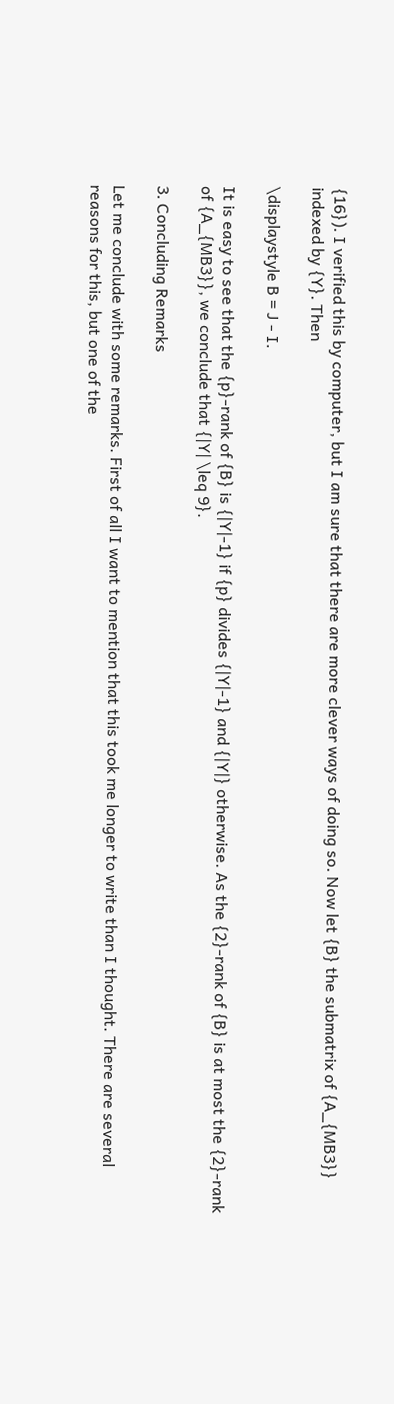{16}). I verified this by computer, but I am sure that there are more clever ways of doing so. Now let {B} the submatrix of {A_{MB3}} indexed by {Y}. Then

\displaystyle B = J - I.

It is easy to see that the {p}-rank of {B} is {|Y|-1} if {p} divides {|Y|-1} and {|Y|} otherwise. As the {2}-rank of {B} is at most the {2}-rank of {A_{MB3}}, we conclude that {|Y| \leq 9}.

3. Concluding Remarks

Let me conclude with some remarks. First of all I want to mention that this took me longer to write than I thought. There are several reasons for this, but one of the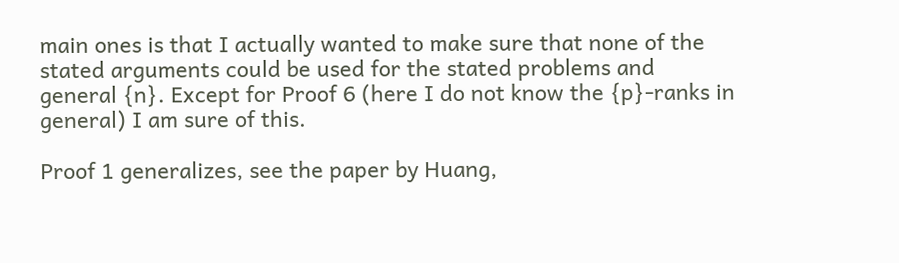main ones is that I actually wanted to make sure that none of the stated arguments could be used for the stated problems and general {n}. Except for Proof 6 (here I do not know the {p}-ranks in general) I am sure of this.

Proof 1 generalizes, see the paper by Huang,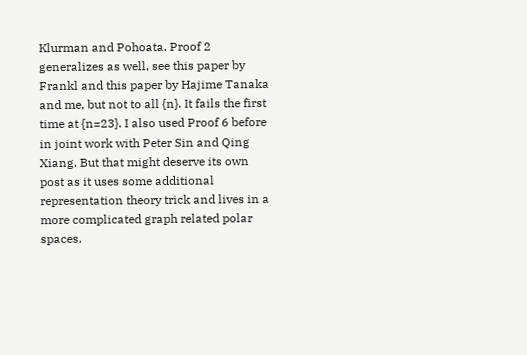Klurman and Pohoata. Proof 2 generalizes as well, see this paper by Frankl and this paper by Hajime Tanaka and me, but not to all {n}. It fails the first time at {n=23}. I also used Proof 6 before in joint work with Peter Sin and Qing Xiang. But that might deserve its own post as it uses some additional representation theory trick and lives in a more complicated graph related polar spaces.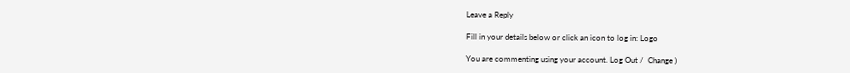Leave a Reply

Fill in your details below or click an icon to log in: Logo

You are commenting using your account. Log Out /  Change )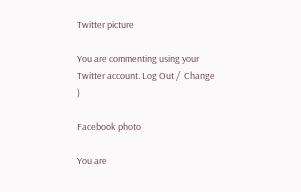Twitter picture

You are commenting using your Twitter account. Log Out /  Change )

Facebook photo

You are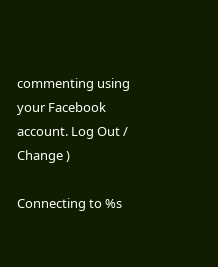commenting using your Facebook account. Log Out /  Change )

Connecting to %s